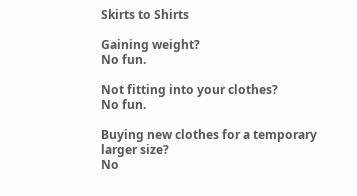Skirts to Shirts

Gaining weight?
No fun.

Not fitting into your clothes?
No fun.

Buying new clothes for a temporary larger size?
No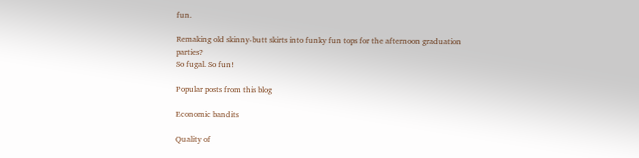fun.

Remaking old skinny-butt skirts into funky fun tops for the afternoon graduation parties?
So fugal. So fun!

Popular posts from this blog

Economic bandits

Quality of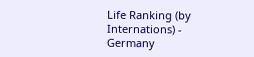Life Ranking (by Internations) - Germany